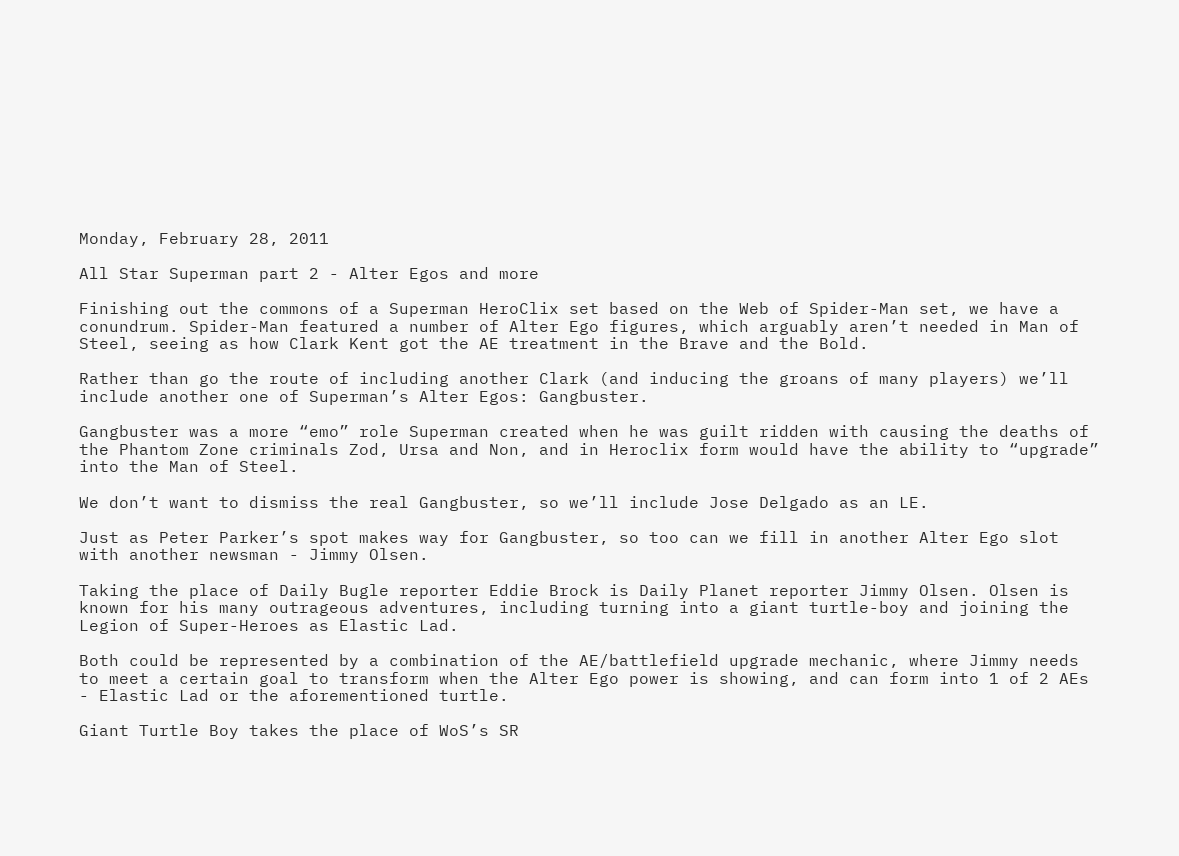Monday, February 28, 2011

All Star Superman part 2 - Alter Egos and more

Finishing out the commons of a Superman HeroClix set based on the Web of Spider-Man set, we have a conundrum. Spider-Man featured a number of Alter Ego figures, which arguably aren’t needed in Man of Steel, seeing as how Clark Kent got the AE treatment in the Brave and the Bold.

Rather than go the route of including another Clark (and inducing the groans of many players) we’ll include another one of Superman’s Alter Egos: Gangbuster.

Gangbuster was a more “emo” role Superman created when he was guilt ridden with causing the deaths of the Phantom Zone criminals Zod, Ursa and Non, and in Heroclix form would have the ability to “upgrade” into the Man of Steel.

We don’t want to dismiss the real Gangbuster, so we’ll include Jose Delgado as an LE.

Just as Peter Parker’s spot makes way for Gangbuster, so too can we fill in another Alter Ego slot with another newsman - Jimmy Olsen.

Taking the place of Daily Bugle reporter Eddie Brock is Daily Planet reporter Jimmy Olsen. Olsen is known for his many outrageous adventures, including turning into a giant turtle-boy and joining the Legion of Super-Heroes as Elastic Lad.

Both could be represented by a combination of the AE/battlefield upgrade mechanic, where Jimmy needs to meet a certain goal to transform when the Alter Ego power is showing, and can form into 1 of 2 AEs - Elastic Lad or the aforementioned turtle.

Giant Turtle Boy takes the place of WoS’s SR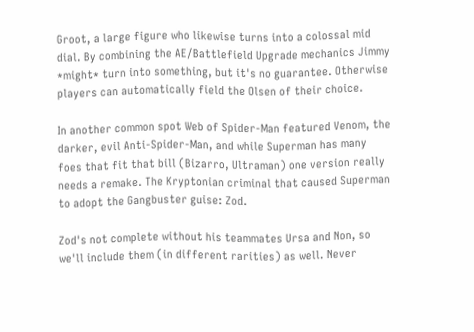Groot, a large figure who likewise turns into a colossal mid dial. By combining the AE/Battlefield Upgrade mechanics Jimmy *might* turn into something, but it's no guarantee. Otherwise players can automatically field the Olsen of their choice.

In another common spot Web of Spider-Man featured Venom, the darker, evil Anti-Spider-Man, and while Superman has many foes that fit that bill (Bizarro, Ultraman) one version really needs a remake. The Kryptonian criminal that caused Superman to adopt the Gangbuster guise: Zod.

Zod's not complete without his teammates Ursa and Non, so we'll include them (in different rarities) as well. Never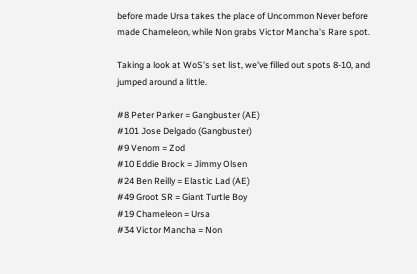before made Ursa takes the place of Uncommon Never before made Chameleon, while Non grabs Victor Mancha's Rare spot.

Taking a look at WoS's set list, we've filled out spots 8-10, and jumped around a little.

#8 Peter Parker = Gangbuster (AE)
#101 Jose Delgado (Gangbuster)
#9 Venom = Zod
#10 Eddie Brock = Jimmy Olsen
#24 Ben Reilly = Elastic Lad (AE)
#49 Groot SR = Giant Turtle Boy
#19 Chameleon = Ursa
#34 Victor Mancha = Non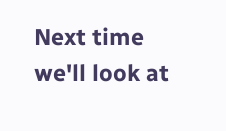Next time we'll look at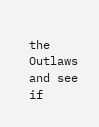the Outlaws and see if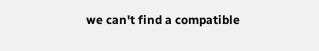we can't find a compatible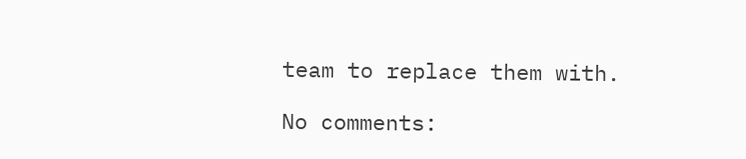team to replace them with.

No comments: